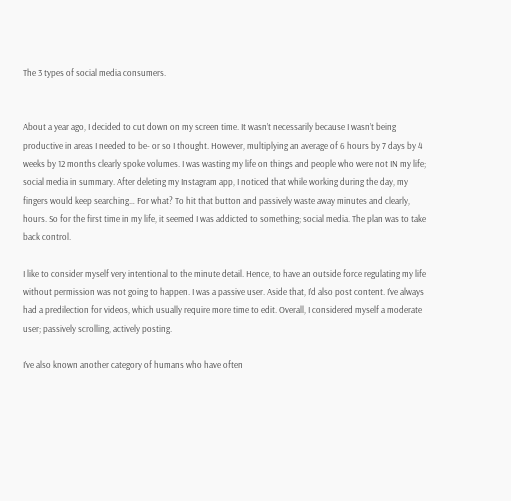The 3 types of social media consumers.


About a year ago, I decided to cut down on my screen time. It wasn’t necessarily because I wasn’t being productive in areas I needed to be- or so I thought. However, multiplying an average of 6 hours by 7 days by 4 weeks by 12 months clearly spoke volumes. I was wasting my life on things and people who were not IN my life; social media in summary. After deleting my Instagram app, I noticed that while working during the day, my fingers would keep searching… For what? To hit that button and passively waste away minutes and clearly, hours. So for the first time in my life, it seemed I was addicted to something; social media. The plan was to take back control.

I like to consider myself very intentional to the minute detail. Hence, to have an outside force regulating my life without permission was not going to happen. I was a passive user. Aside that, I’d also post content. I’ve always had a predilection for videos, which usually require more time to edit. Overall, I considered myself a moderate user; passively scrolling, actively posting.

I’ve also known another category of humans who have often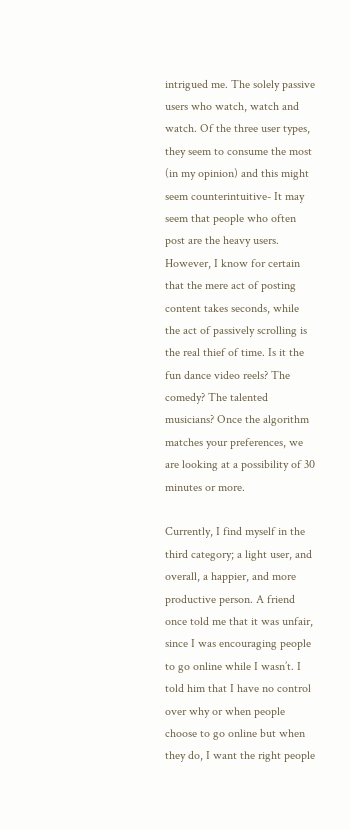intrigued me. The solely passive users who watch, watch and watch. Of the three user types, they seem to consume the most (in my opinion) and this might seem counterintuitive- It may seem that people who often post are the heavy users. However, I know for certain that the mere act of posting content takes seconds, while the act of passively scrolling is the real thief of time. Is it the fun dance video reels? The comedy? The talented musicians? Once the algorithm matches your preferences, we are looking at a possibility of 30 minutes or more.

Currently, I find myself in the third category; a light user, and overall, a happier, and more productive person. A friend once told me that it was unfair, since I was encouraging people to go online while I wasn’t. I told him that I have no control over why or when people choose to go online but when they do, I want the right people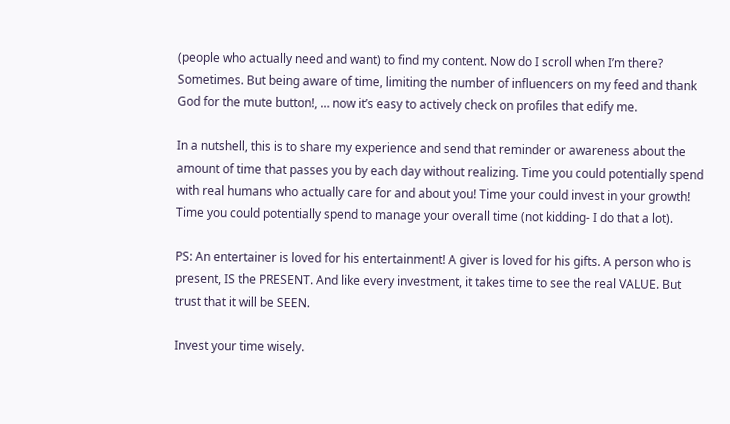(people who actually need and want) to find my content. Now do I scroll when I’m there? Sometimes. But being aware of time, limiting the number of influencers on my feed and thank God for the mute button!, … now it’s easy to actively check on profiles that edify me.

In a nutshell, this is to share my experience and send that reminder or awareness about the amount of time that passes you by each day without realizing. Time you could potentially spend with real humans who actually care for and about you! Time your could invest in your growth! Time you could potentially spend to manage your overall time (not kidding- I do that a lot).

PS: An entertainer is loved for his entertainment! A giver is loved for his gifts. A person who is present, IS the PRESENT. And like every investment, it takes time to see the real VALUE. But trust that it will be SEEN.

Invest your time wisely.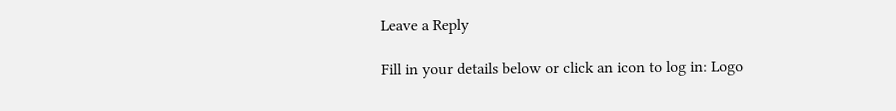Leave a Reply

Fill in your details below or click an icon to log in: Logo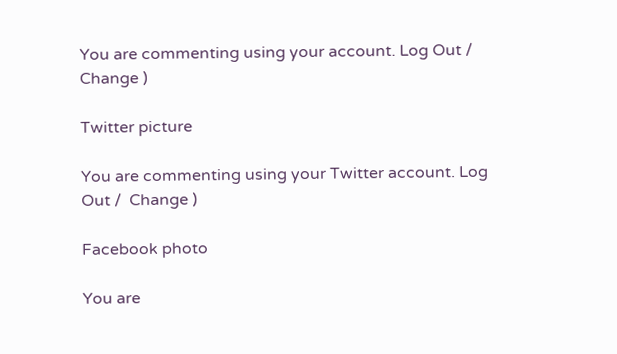You are commenting using your account. Log Out /  Change )

Twitter picture

You are commenting using your Twitter account. Log Out /  Change )

Facebook photo

You are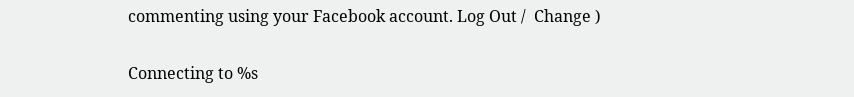commenting using your Facebook account. Log Out /  Change )

Connecting to %s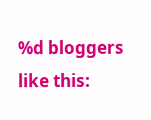%d bloggers like this: